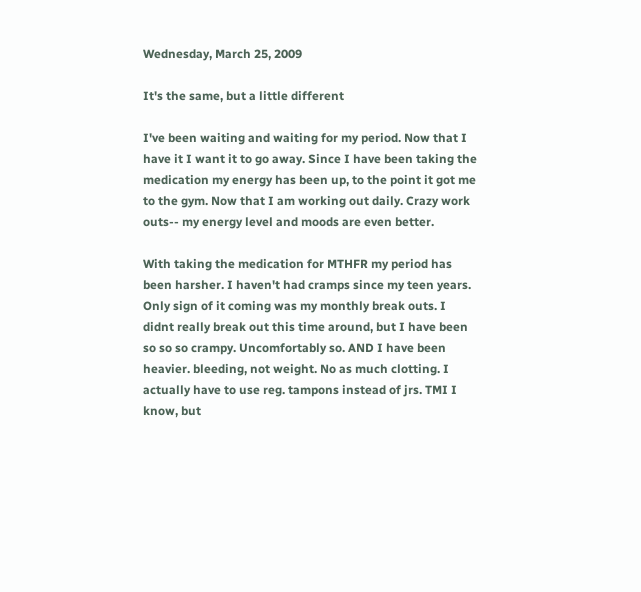Wednesday, March 25, 2009

It's the same, but a little different

I've been waiting and waiting for my period. Now that I have it I want it to go away. Since I have been taking the medication my energy has been up, to the point it got me to the gym. Now that I am working out daily. Crazy work outs-- my energy level and moods are even better.

With taking the medication for MTHFR my period has been harsher. I haven't had cramps since my teen years. Only sign of it coming was my monthly break outs. I didnt really break out this time around, but I have been so so so crampy. Uncomfortably so. AND I have been heavier. bleeding, not weight. No as much clotting. I actually have to use reg. tampons instead of jrs. TMI I know, but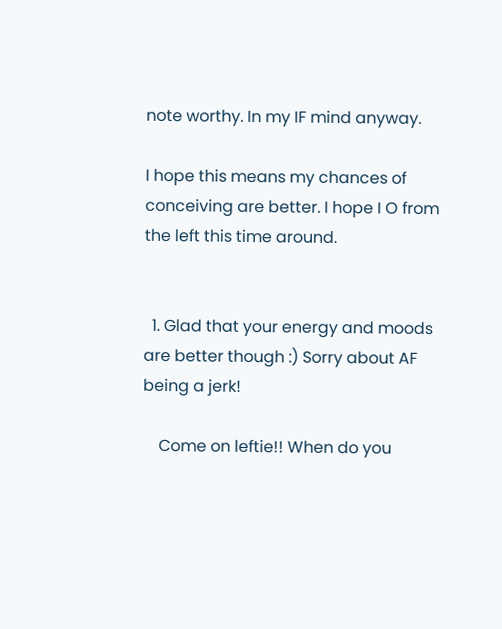note worthy. In my IF mind anyway.

I hope this means my chances of conceiving are better. I hope I O from the left this time around.


  1. Glad that your energy and moods are better though :) Sorry about AF being a jerk!

    Come on leftie!! When do you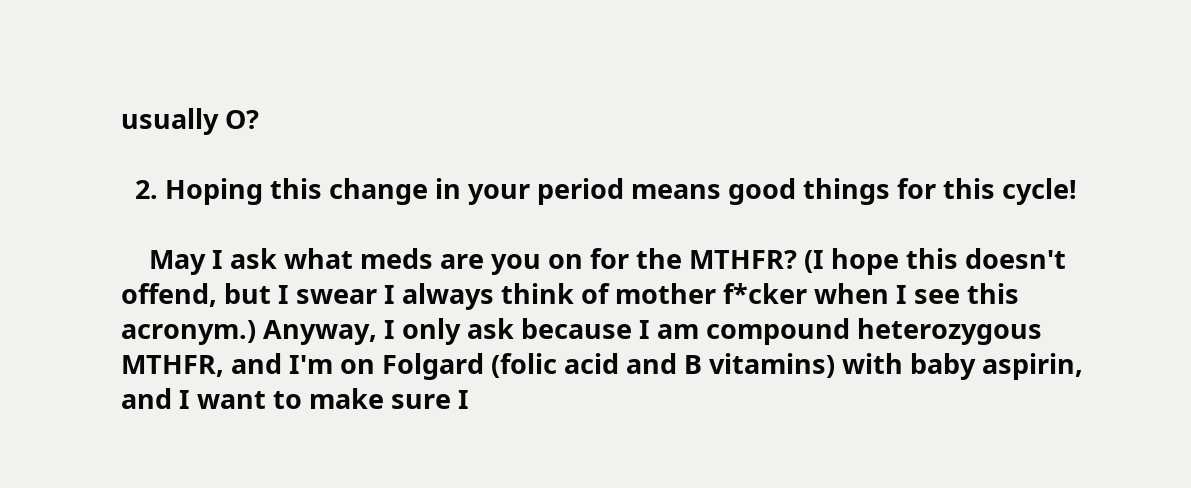usually O?

  2. Hoping this change in your period means good things for this cycle!

    May I ask what meds are you on for the MTHFR? (I hope this doesn't offend, but I swear I always think of mother f*cker when I see this acronym.) Anyway, I only ask because I am compound heterozygous MTHFR, and I'm on Folgard (folic acid and B vitamins) with baby aspirin, and I want to make sure I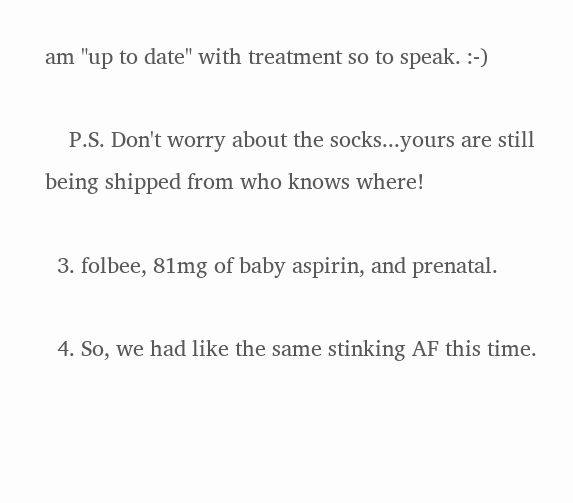am "up to date" with treatment so to speak. :-)

    P.S. Don't worry about the socks...yours are still being shipped from who knows where!

  3. folbee, 81mg of baby aspirin, and prenatal.

  4. So, we had like the same stinking AF this time.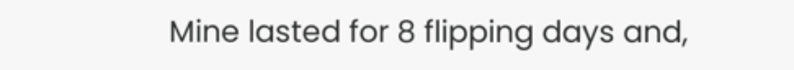Mine lasted for 8 flipping days and,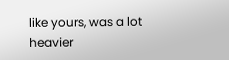like yours, was a lot heavier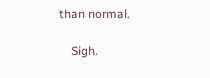than normal.

    Sigh.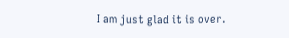I am just glad it is over.